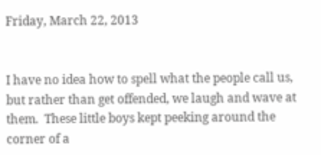Friday, March 22, 2013


I have no idea how to spell what the people call us, but rather than get offended, we laugh and wave at them.  These little boys kept peeking around the corner of a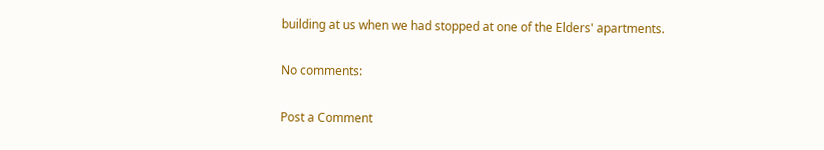building at us when we had stopped at one of the Elders' apartments.

No comments:

Post a Comment